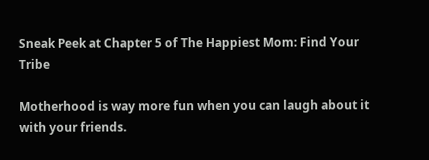Sneak Peek at Chapter 5 of The Happiest Mom: Find Your Tribe

Motherhood is way more fun when you can laugh about it with your friends.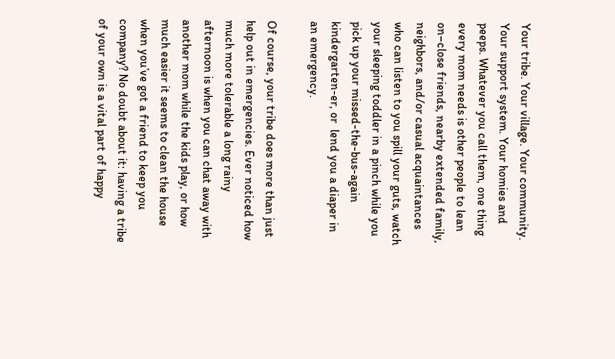Your tribe. Your village. Your community. Your support system. Your homies and peeps. Whatever you call them, one thing every mom needs is other people to lean on–close friends, nearby extended family, neighbors, and/or casual acquaintances who can listen to you spill your guts, watch your sleeping toddler in a pinch while you pick up your missed-the-bus-again kindergarten-er, or  lend you a diaper in an emergency.

Of course, your tribe does more than just help out in emergencies. Ever noticed how much more tolerable a long rainy afternoon is when you can chat away with another mom while the kids play, or how much easier it seems to clean the house when you’ve got a friend to keep you company? No doubt about it: having a tribe of your own is a vital part of happy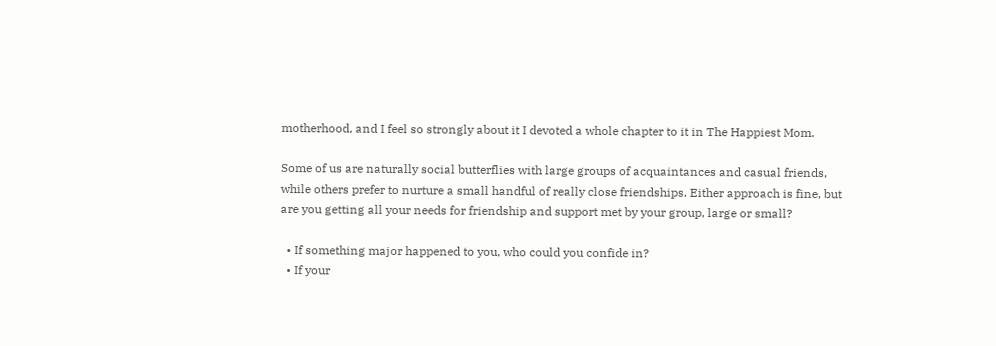motherhood, and I feel so strongly about it I devoted a whole chapter to it in The Happiest Mom.

Some of us are naturally social butterflies with large groups of acquaintances and casual friends, while others prefer to nurture a small handful of really close friendships. Either approach is fine, but are you getting all your needs for friendship and support met by your group, large or small?

  • If something major happened to you, who could you confide in?
  • If your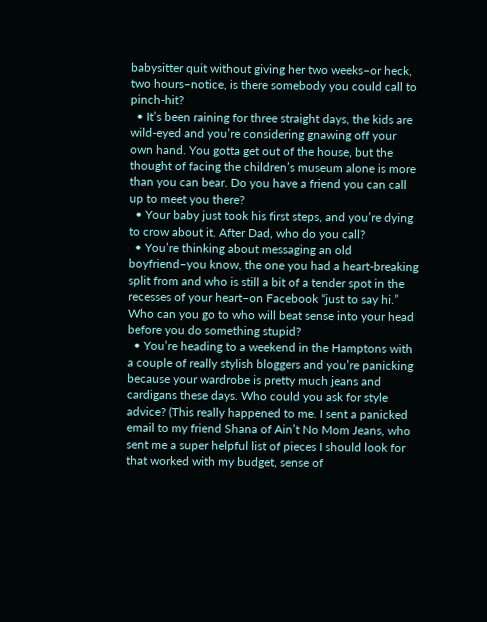babysitter quit without giving her two weeks–or heck, two hours–notice, is there somebody you could call to pinch-hit?
  • It’s been raining for three straight days, the kids are wild-eyed and you’re considering gnawing off your own hand. You gotta get out of the house, but the thought of facing the children’s museum alone is more than you can bear. Do you have a friend you can call up to meet you there?
  • Your baby just took his first steps, and you’re dying to crow about it. After Dad, who do you call?
  • You’re thinking about messaging an old boyfriend–you know, the one you had a heart-breaking split from and who is still a bit of a tender spot in the recesses of your heart–on Facebook “just to say hi.” Who can you go to who will beat sense into your head before you do something stupid?
  • You’re heading to a weekend in the Hamptons with a couple of really stylish bloggers and you’re panicking because your wardrobe is pretty much jeans and cardigans these days. Who could you ask for style advice? (This really happened to me. I sent a panicked email to my friend Shana of Ain’t No Mom Jeans, who sent me a super helpful list of pieces I should look for that worked with my budget, sense of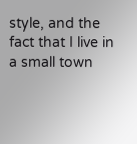style, and the fact that I live in a small town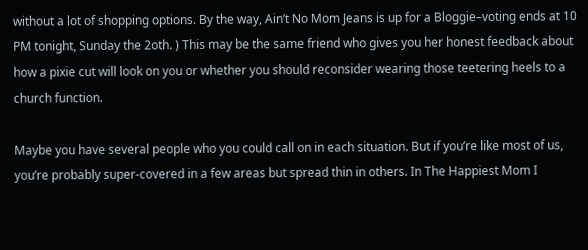without a lot of shopping options. By the way, Ain’t No Mom Jeans is up for a Bloggie–voting ends at 10 PM tonight, Sunday the 2oth. ) This may be the same friend who gives you her honest feedback about how a pixie cut will look on you or whether you should reconsider wearing those teetering heels to a church function.

Maybe you have several people who you could call on in each situation. But if you’re like most of us, you’re probably super-covered in a few areas but spread thin in others. In The Happiest Mom I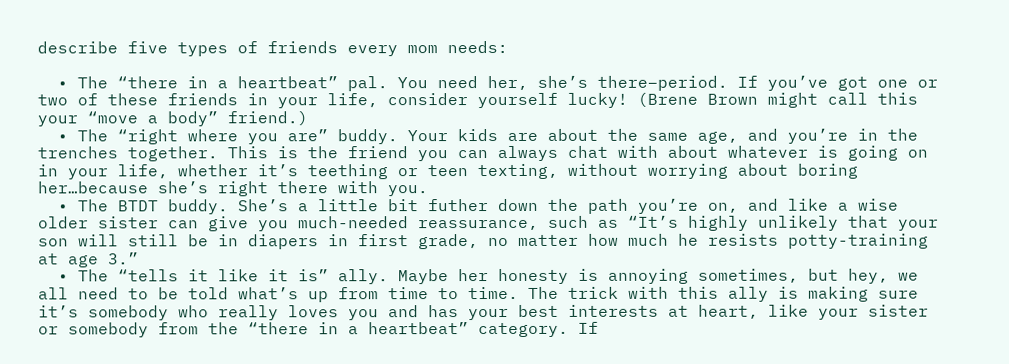describe five types of friends every mom needs:

  • The “there in a heartbeat” pal. You need her, she’s there–period. If you’ve got one or two of these friends in your life, consider yourself lucky! (Brene Brown might call this your “move a body” friend.)
  • The “right where you are” buddy. Your kids are about the same age, and you’re in the trenches together. This is the friend you can always chat with about whatever is going on in your life, whether it’s teething or teen texting, without worrying about boring her…because she’s right there with you.
  • The BTDT buddy. She’s a little bit futher down the path you’re on, and like a wise older sister can give you much-needed reassurance, such as “It’s highly unlikely that your son will still be in diapers in first grade, no matter how much he resists potty-training at age 3.”
  • The “tells it like it is” ally. Maybe her honesty is annoying sometimes, but hey, we all need to be told what’s up from time to time. The trick with this ally is making sure it’s somebody who really loves you and has your best interests at heart, like your sister or somebody from the “there in a heartbeat” category. If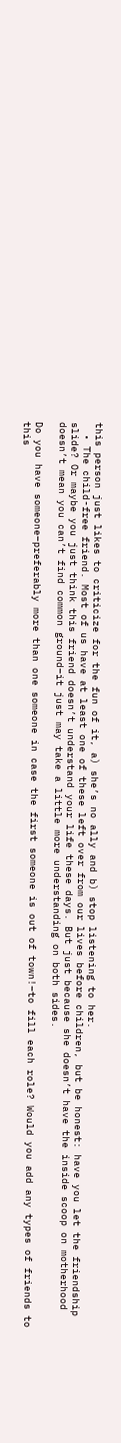this person just likes to criticize for the fun of it, a) she’s no ally and b) stop listening to her.
  • The child-free friend. Most of us have at least one of these left over from our lives before children, but be honest: have you let the friendship slide? Or maybe you just think this friend doesn’t understand your life these days. But just because she doesn’t have the inside scoop on motherhood doesn’t mean you can’t find common ground–it just may take a little more understanding on both sides.

Do you have someone–preferably more than one someone in case the first someone is out of town!–to fill each role? Would you add any types of friends to this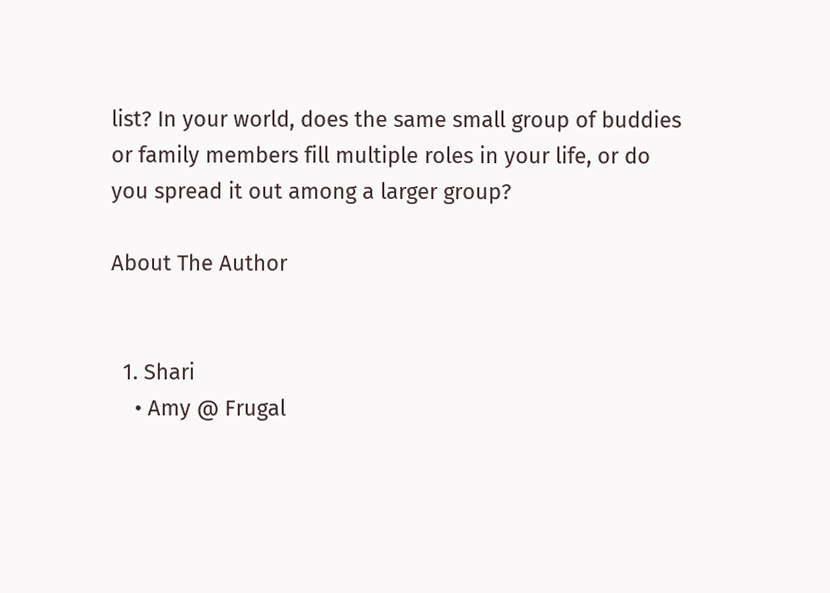list? In your world, does the same small group of buddies or family members fill multiple roles in your life, or do you spread it out among a larger group?

About The Author


  1. Shari
    • Amy @ Frugal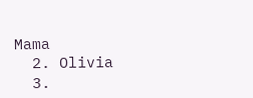Mama
  2. Olivia
  3.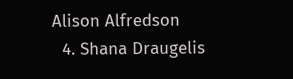Alison Alfredson
  4. Shana Draugelis